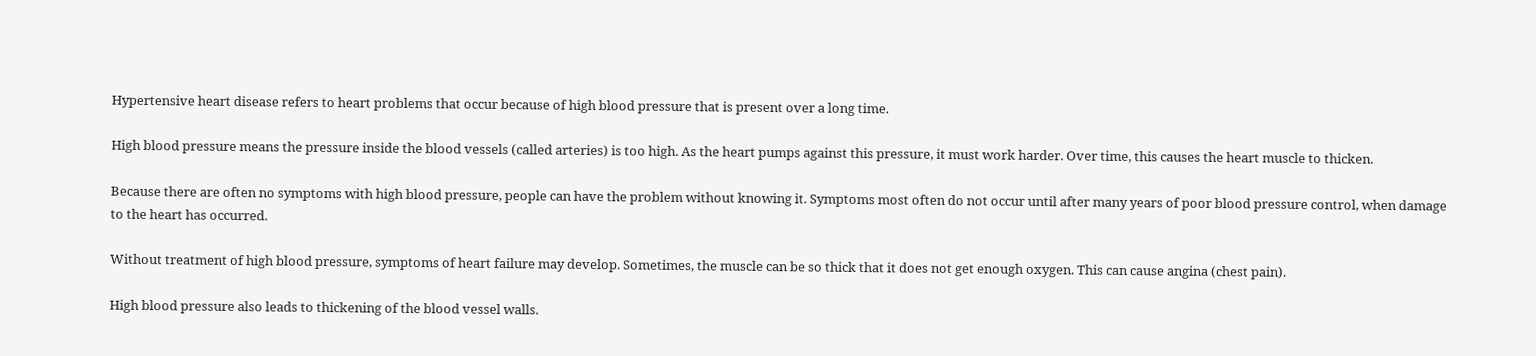Hypertensive heart disease refers to heart problems that occur because of high blood pressure that is present over a long time.

High blood pressure means the pressure inside the blood vessels (called arteries) is too high. As the heart pumps against this pressure, it must work harder. Over time, this causes the heart muscle to thicken.

Because there are often no symptoms with high blood pressure, people can have the problem without knowing it. Symptoms most often do not occur until after many years of poor blood pressure control, when damage to the heart has occurred.

Without treatment of high blood pressure, symptoms of heart failure may develop. Sometimes, the muscle can be so thick that it does not get enough oxygen. This can cause angina (chest pain).

High blood pressure also leads to thickening of the blood vessel walls.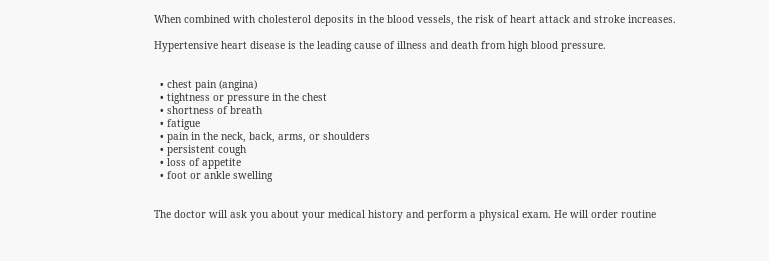When combined with cholesterol deposits in the blood vessels, the risk of heart attack and stroke increases.

Hypertensive heart disease is the leading cause of illness and death from high blood pressure.


  • chest pain (angina)
  • tightness or pressure in the chest
  • shortness of breath
  • fatigue
  • pain in the neck, back, arms, or shoulders
  • persistent cough
  • loss of appetite
  • foot or ankle swelling


The doctor will ask you about your medical history and perform a physical exam. He will order routine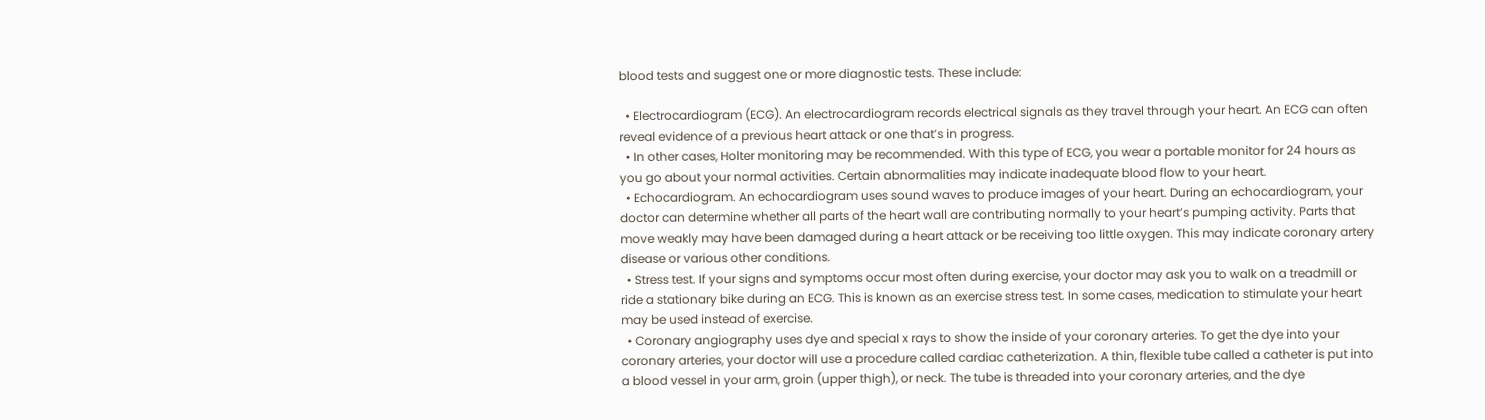blood tests and suggest one or more diagnostic tests. These include:

  • Electrocardiogram (ECG). An electrocardiogram records electrical signals as they travel through your heart. An ECG can often reveal evidence of a previous heart attack or one that’s in progress.
  • In other cases, Holter monitoring may be recommended. With this type of ECG, you wear a portable monitor for 24 hours as you go about your normal activities. Certain abnormalities may indicate inadequate blood flow to your heart.
  • Echocardiogram. An echocardiogram uses sound waves to produce images of your heart. During an echocardiogram, your doctor can determine whether all parts of the heart wall are contributing normally to your heart’s pumping activity. Parts that move weakly may have been damaged during a heart attack or be receiving too little oxygen. This may indicate coronary artery disease or various other conditions.
  • Stress test. If your signs and symptoms occur most often during exercise, your doctor may ask you to walk on a treadmill or ride a stationary bike during an ECG. This is known as an exercise stress test. In some cases, medication to stimulate your heart may be used instead of exercise.
  • Coronary angiography uses dye and special x rays to show the inside of your coronary arteries. To get the dye into your coronary arteries, your doctor will use a procedure called cardiac catheterization. A thin, flexible tube called a catheter is put into a blood vessel in your arm, groin (upper thigh), or neck. The tube is threaded into your coronary arteries, and the dye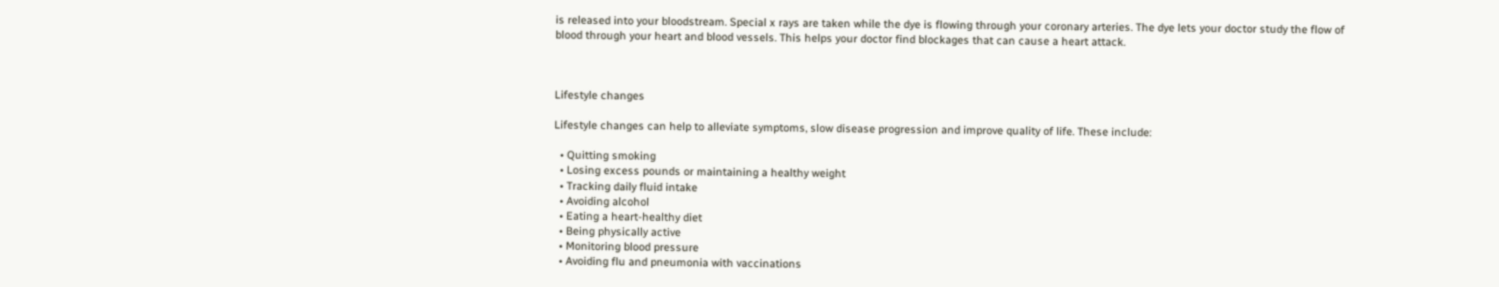is released into your bloodstream. Special x rays are taken while the dye is flowing through your coronary arteries. The dye lets your doctor study the flow of blood through your heart and blood vessels. This helps your doctor find blockages that can cause a heart attack.



Lifestyle changes

Lifestyle changes can help to alleviate symptoms, slow disease progression and improve quality of life. These include:

  • Quitting smoking
  • Losing excess pounds or maintaining a healthy weight
  • Tracking daily fluid intake
  • Avoiding alcohol
  • Eating a heart-healthy diet
  • Being physically active
  • Monitoring blood pressure
  • Avoiding flu and pneumonia with vaccinations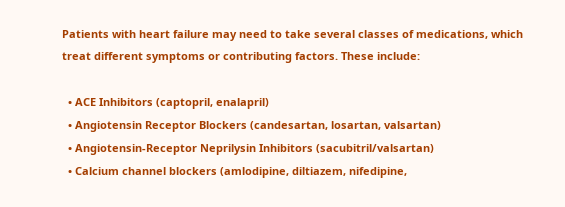Patients with heart failure may need to take several classes of medications, which treat different symptoms or contributing factors. These include:

  • ACE Inhibitors (captopril, enalapril)
  • Angiotensin Receptor Blockers (candesartan, losartan, valsartan)
  • Angiotensin-Receptor Neprilysin Inhibitors (sacubitril/valsartan)
  • Calcium channel blockers (amlodipine, diltiazem, nifedipine,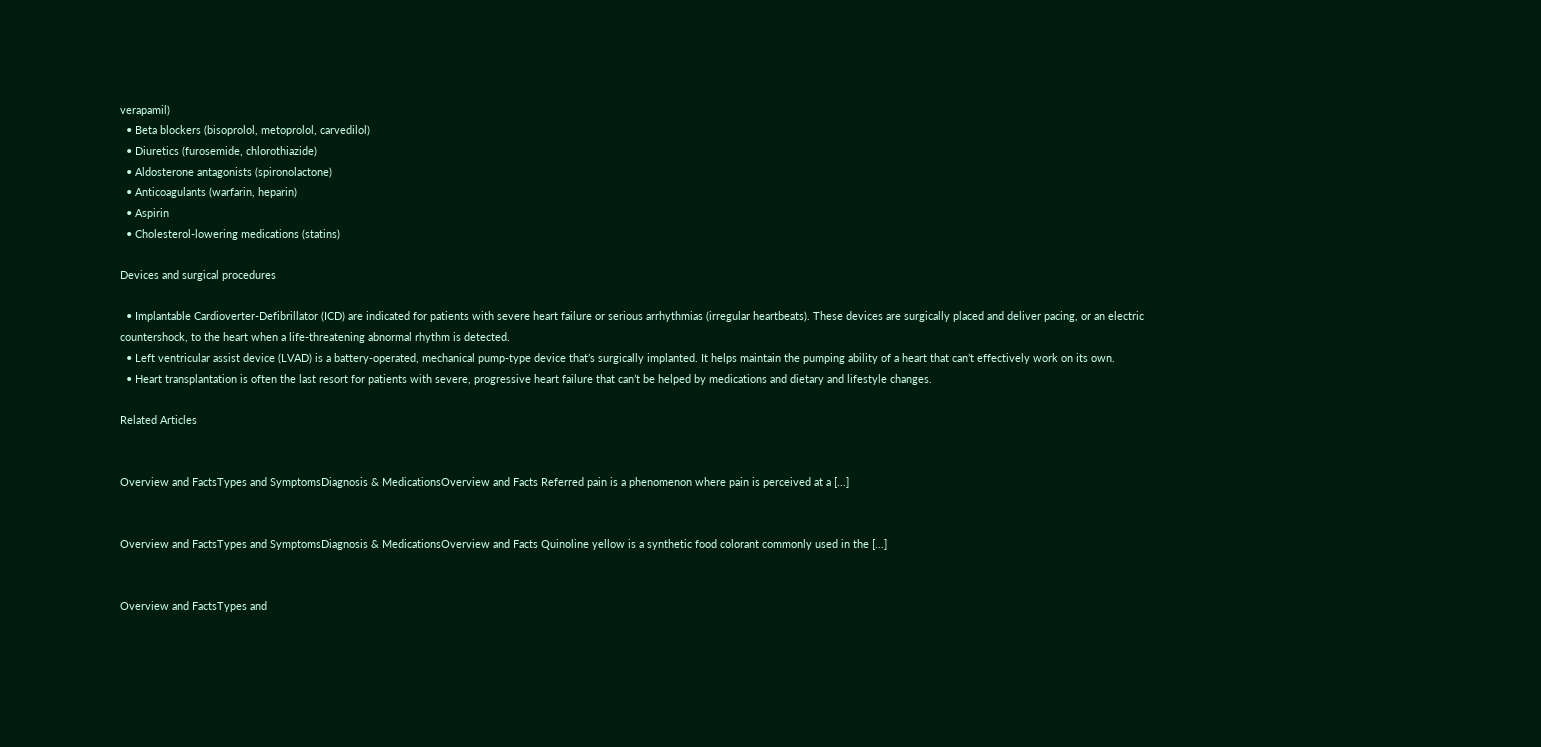verapamil)
  • Beta blockers (bisoprolol, metoprolol, carvedilol)
  • Diuretics (furosemide, chlorothiazide)
  • Aldosterone antagonists (spironolactone)
  • Anticoagulants (warfarin, heparin)
  • Aspirin
  • Cholesterol-lowering medications (statins)

Devices and surgical procedures

  • Implantable Cardioverter-Defibrillator (ICD) are indicated for patients with severe heart failure or serious arrhythmias (irregular heartbeats). These devices are surgically placed and deliver pacing, or an electric countershock, to the heart when a life-threatening abnormal rhythm is detected.
  • Left ventricular assist device (LVAD) is a battery-operated, mechanical pump-type device that’s surgically implanted. It helps maintain the pumping ability of a heart that can’t effectively work on its own.
  • Heart transplantation is often the last resort for patients with severe, progressive heart failure that can’t be helped by medications and dietary and lifestyle changes.

Related Articles


Overview and FactsTypes and SymptomsDiagnosis & MedicationsOverview and Facts Referred pain is a phenomenon where pain is perceived at a [...]


Overview and FactsTypes and SymptomsDiagnosis & MedicationsOverview and Facts Quinoline yellow is a synthetic food colorant commonly used in the [...]


Overview and FactsTypes and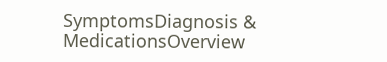SymptomsDiagnosis & MedicationsOverview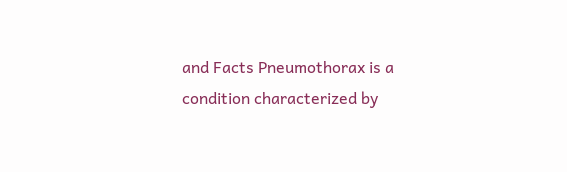and Facts Pneumothorax is a condition characterized by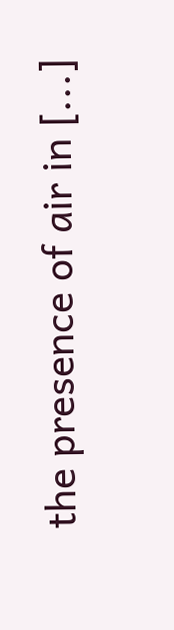the presence of air in [...]